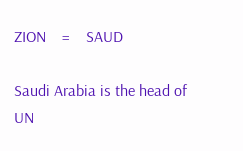ZION    =    SAUD

Saudi Arabia is the head of UN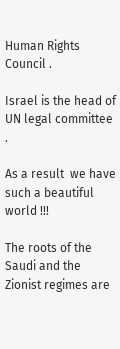Human Rights Council .

Israel is the head of UN legal committee .

As a result  we have such a beautiful world !!!

The roots of the Saudi and the Zionist regimes are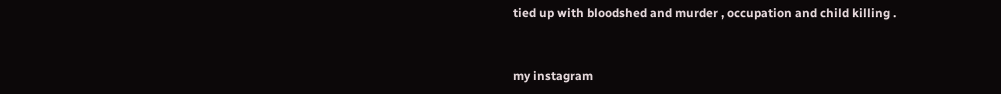tied up with bloodshed and murder , occupation and child killing .


my instagram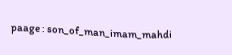paage : son_of_man_imam_mahdi